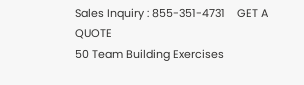Sales Inquiry : 855-351-4731    GET A QUOTE
50 Team Building Exercises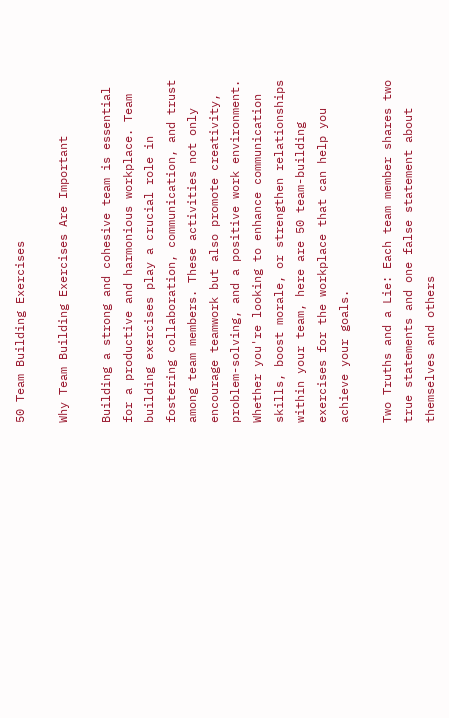50 Team Building Exercises

Why Team Building Exercises Are Important

Building a strong and cohesive team is essential for a productive and harmonious workplace. Team building exercises play a crucial role in fostering collaboration, communication, and trust among team members. These activities not only encourage teamwork but also promote creativity, problem-solving, and a positive work environment. Whether you're looking to enhance communication skills, boost morale, or strengthen relationships within your team, here are 50 team-building exercises for the workplace that can help you achieve your goals.

Two Truths and a Lie: Each team member shares two true statements and one false statement about
themselves and others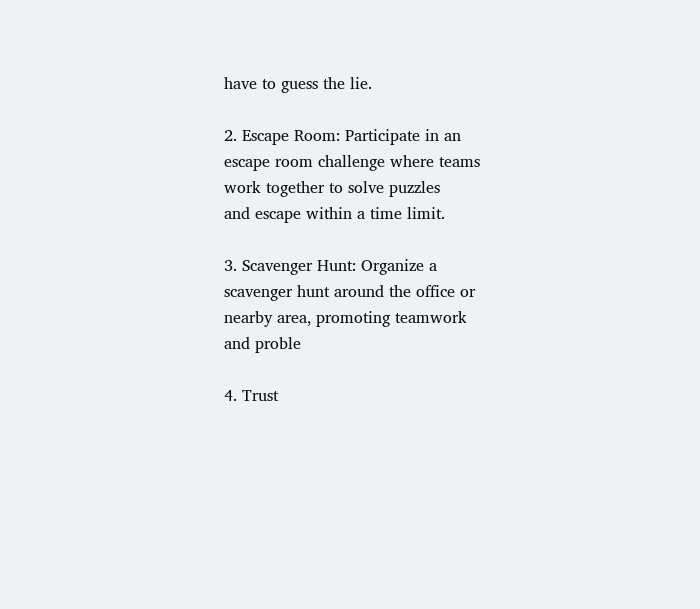have to guess the lie.

2. Escape Room: Participate in an escape room challenge where teams work together to solve puzzles
and escape within a time limit.

3. Scavenger Hunt: Organize a scavenger hunt around the office or nearby area, promoting teamwork
and proble

4. Trust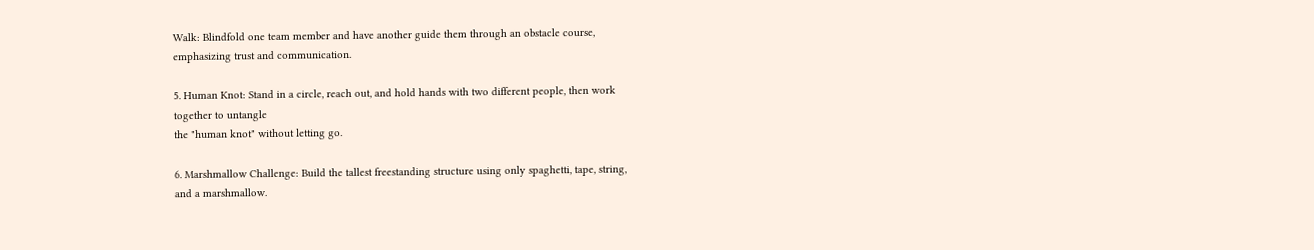Walk: Blindfold one team member and have another guide them through an obstacle course,
emphasizing trust and communication.

5. Human Knot: Stand in a circle, reach out, and hold hands with two different people, then work
together to untangle
the "human knot" without letting go.

6. Marshmallow Challenge: Build the tallest freestanding structure using only spaghetti, tape, string,
and a marshmallow.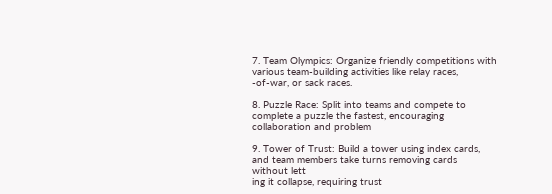7. Team Olympics: Organize friendly competitions with various team-building activities like relay races,
-of-war, or sack races.

8. Puzzle Race: Split into teams and compete to complete a puzzle the fastest, encouraging
collaboration and problem

9. Tower of Trust: Build a tower using index cards, and team members take turns removing cards
without lett
ing it collapse, requiring trust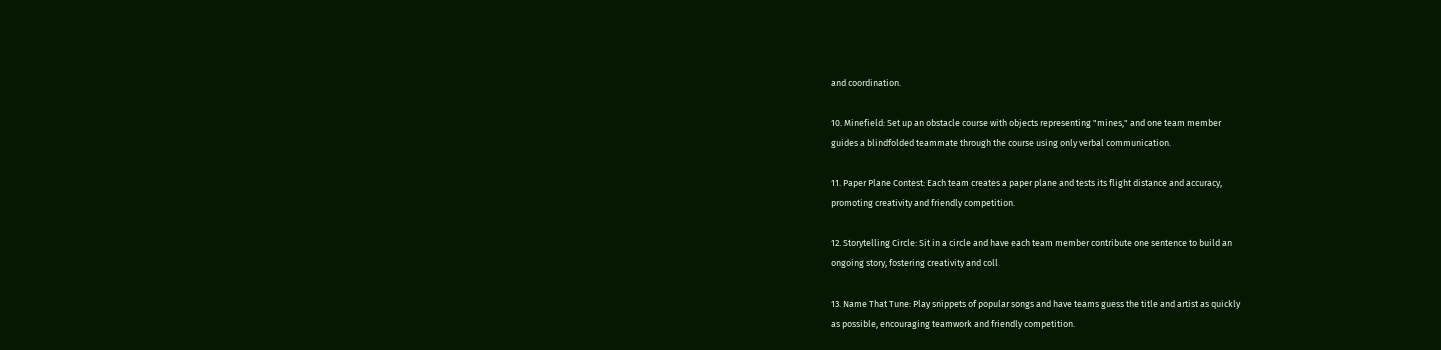and coordination.

10. Minefield: Set up an obstacle course with objects representing "mines," and one team member
guides a blindfolded teammate through the course using only verbal communication.

11. Paper Plane Contest: Each team creates a paper plane and tests its flight distance and accuracy,
promoting creativity and friendly competition.

12. Storytelling Circle: Sit in a circle and have each team member contribute one sentence to build an
ongoing story, fostering creativity and coll

13. Name That Tune: Play snippets of popular songs and have teams guess the title and artist as quickly
as possible, encouraging teamwork and friendly competition.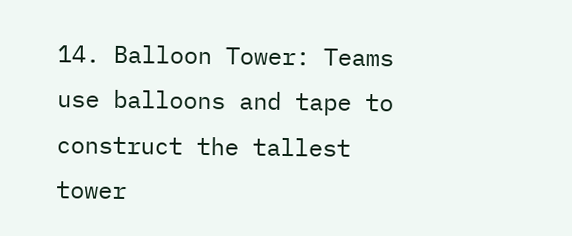14. Balloon Tower: Teams use balloons and tape to construct the tallest tower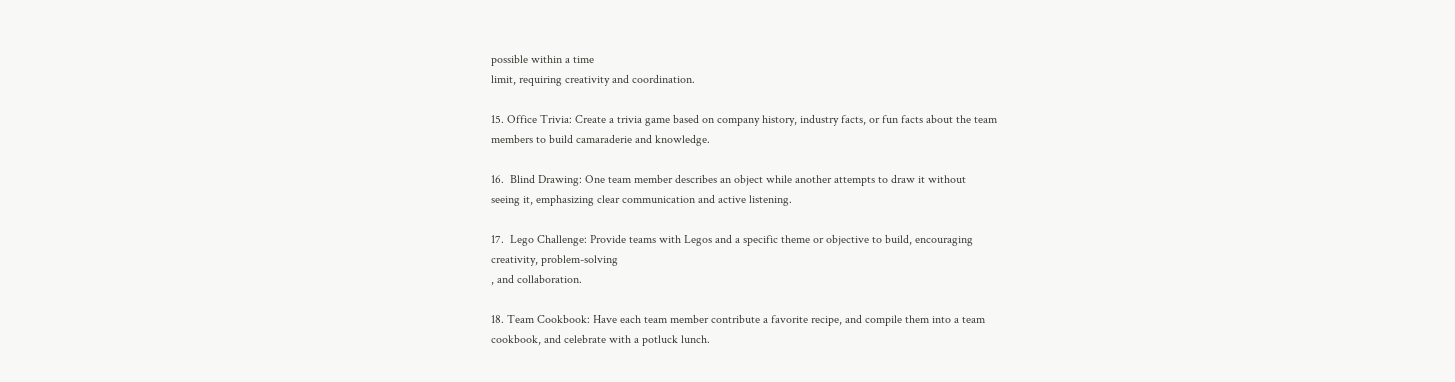possible within a time
limit, requiring creativity and coordination.

15. Office Trivia: Create a trivia game based on company history, industry facts, or fun facts about the team
members to build camaraderie and knowledge.

16.  Blind Drawing: One team member describes an object while another attempts to draw it without
seeing it, emphasizing clear communication and active listening.

17.  Lego Challenge: Provide teams with Legos and a specific theme or objective to build, encouraging
creativity, problem-solving
, and collaboration.

18. Team Cookbook: Have each team member contribute a favorite recipe, and compile them into a team
cookbook, and celebrate with a potluck lunch.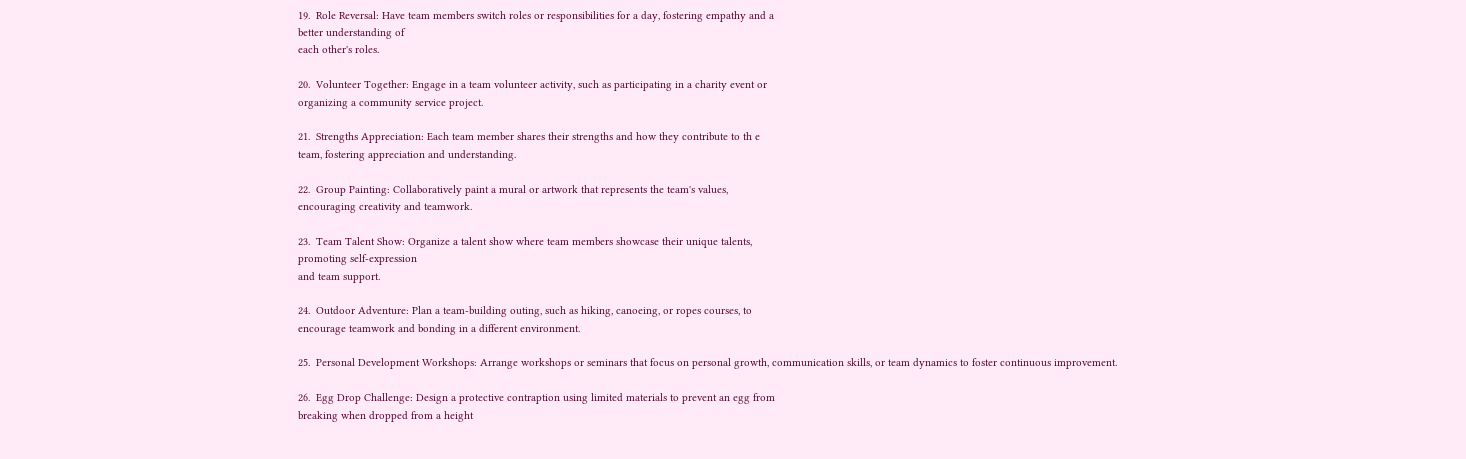19.  Role Reversal: Have team members switch roles or responsibilities for a day, fostering empathy and a
better understanding of
each other's roles.

20.  Volunteer Together: Engage in a team volunteer activity, such as participating in a charity event or
organizing a community service project.

21.  Strengths Appreciation: Each team member shares their strengths and how they contribute to th e
team, fostering appreciation and understanding.

22.  Group Painting: Collaboratively paint a mural or artwork that represents the team's values,
encouraging creativity and teamwork.

23.  Team Talent Show: Organize a talent show where team members showcase their unique talents,
promoting self-expression
and team support.

24.  Outdoor Adventure: Plan a team-building outing, such as hiking, canoeing, or ropes courses, to
encourage teamwork and bonding in a different environment.

25.  Personal Development Workshops: Arrange workshops or seminars that focus on personal growth, communication skills, or team dynamics to foster continuous improvement.

26.  Egg Drop Challenge: Design a protective contraption using limited materials to prevent an egg from
breaking when dropped from a height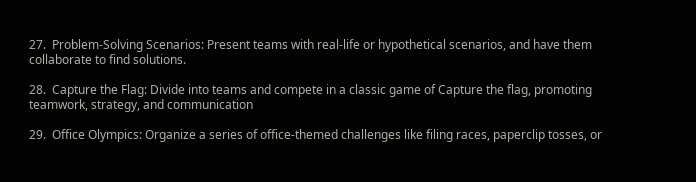27.  Problem-Solving Scenarios: Present teams with real-life or hypothetical scenarios, and have them
collaborate to find solutions.

28.  Capture the Flag: Divide into teams and compete in a classic game of Capture the flag, promoting
teamwork, strategy, and communication

29.  Office Olympics: Organize a series of office-themed challenges like filing races, paperclip tosses, or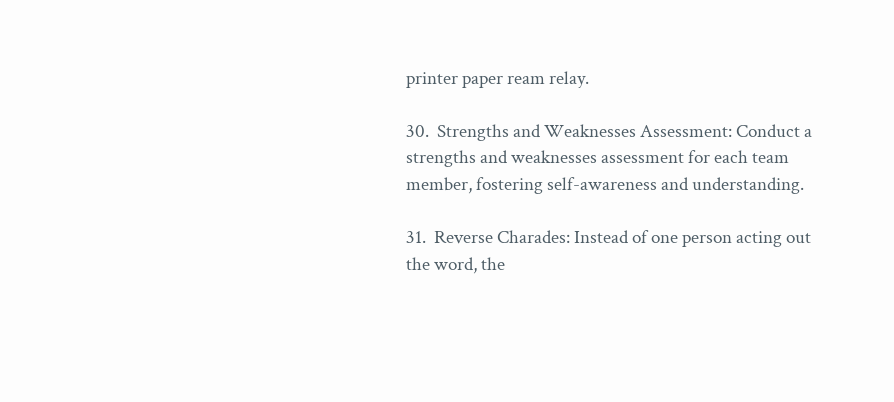printer paper ream relay.

30.  Strengths and Weaknesses Assessment: Conduct a strengths and weaknesses assessment for each team member, fostering self-awareness and understanding.

31.  Reverse Charades: Instead of one person acting out the word, the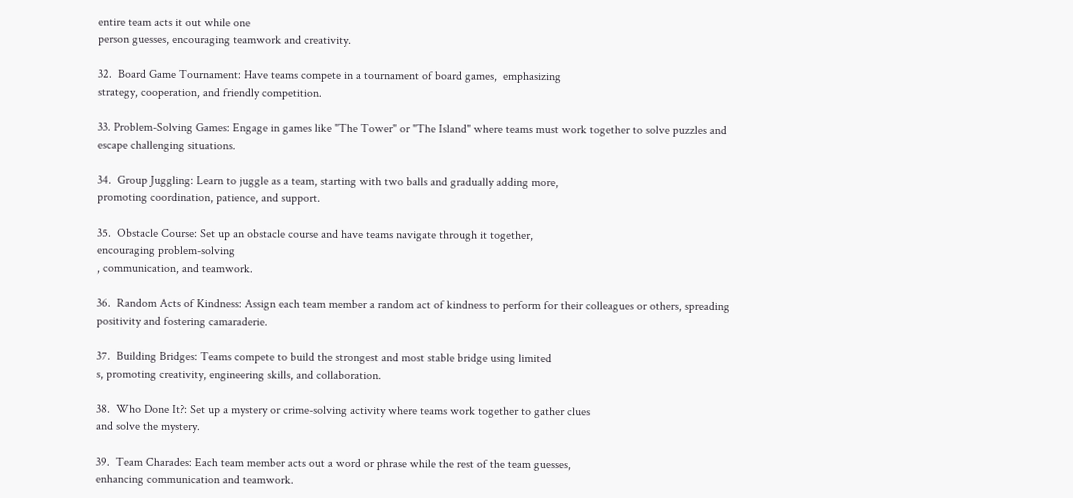entire team acts it out while one
person guesses, encouraging teamwork and creativity.

32.  Board Game Tournament: Have teams compete in a tournament of board games,  emphasizing
strategy, cooperation, and friendly competition.

33. Problem-Solving Games: Engage in games like "The Tower" or "The Island" where teams must work together to solve puzzles and escape challenging situations.

34.  Group Juggling: Learn to juggle as a team, starting with two balls and gradually adding more,
promoting coordination, patience, and support.

35.  Obstacle Course: Set up an obstacle course and have teams navigate through it together,
encouraging problem-solving
, communication, and teamwork.

36.  Random Acts of Kindness: Assign each team member a random act of kindness to perform for their colleagues or others, spreading positivity and fostering camaraderie.

37.  Building Bridges: Teams compete to build the strongest and most stable bridge using limited
s, promoting creativity, engineering skills, and collaboration.

38.  Who Done It?: Set up a mystery or crime-solving activity where teams work together to gather clues
and solve the mystery.

39.  Team Charades: Each team member acts out a word or phrase while the rest of the team guesses,
enhancing communication and teamwork.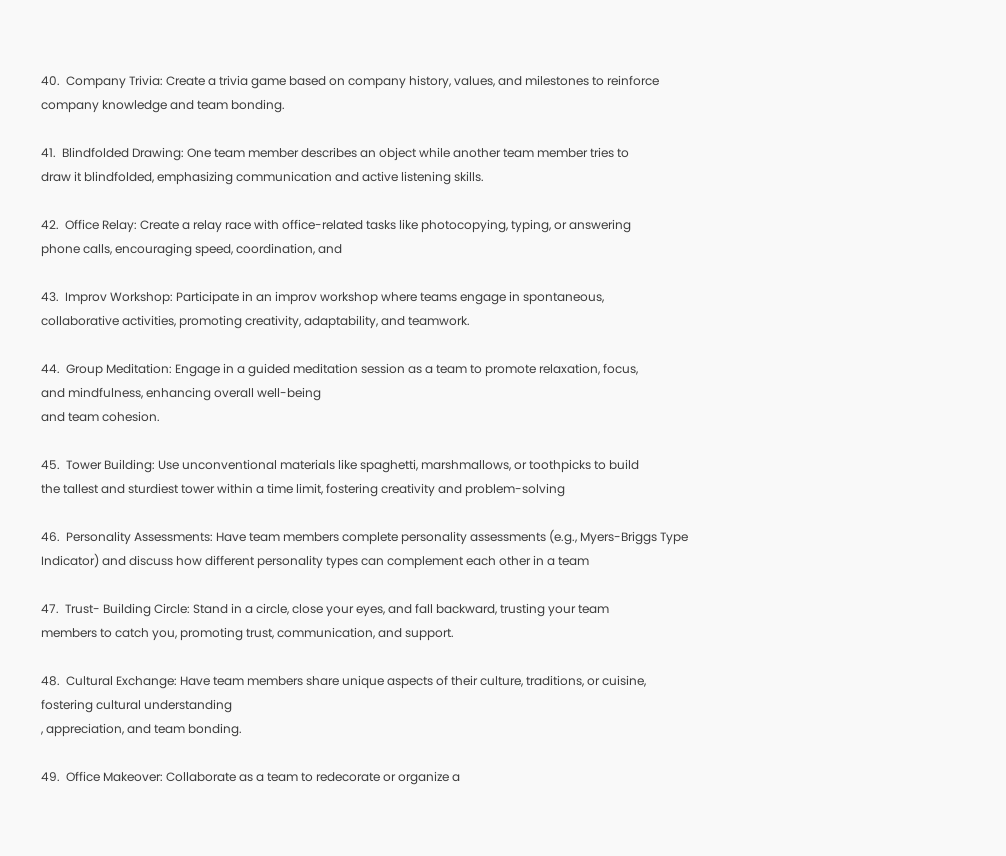40.  Company Trivia: Create a trivia game based on company history, values, and milestones to reinforce
company knowledge and team bonding.

41.  Blindfolded Drawing: One team member describes an object while another team member tries to
draw it blindfolded, emphasizing communication and active listening skills.

42.  Office Relay: Create a relay race with office-related tasks like photocopying, typing, or answering
phone calls, encouraging speed, coordination, and

43.  Improv Workshop: Participate in an improv workshop where teams engage in spontaneous,
collaborative activities, promoting creativity, adaptability, and teamwork.

44.  Group Meditation: Engage in a guided meditation session as a team to promote relaxation, focus,
and mindfulness, enhancing overall well-being
and team cohesion.

45.  Tower Building: Use unconventional materials like spaghetti, marshmallows, or toothpicks to build
the tallest and sturdiest tower within a time limit, fostering creativity and problem-solving

46.  Personality Assessments: Have team members complete personality assessments (e.g., Myers-Briggs Type Indicator) and discuss how different personality types can complement each other in a team

47.  Trust- Building Circle: Stand in a circle, close your eyes, and fall backward, trusting your team
members to catch you, promoting trust, communication, and support.

48.  Cultural Exchange: Have team members share unique aspects of their culture, traditions, or cuisine,
fostering cultural understanding
, appreciation, and team bonding.

49.  Office Makeover: Collaborate as a team to redecorate or organize a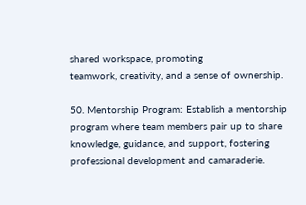shared workspace, promoting
teamwork, creativity, and a sense of ownership.

50. Mentorship Program: Establish a mentorship program where team members pair up to share
knowledge, guidance, and support, fostering professional development and camaraderie.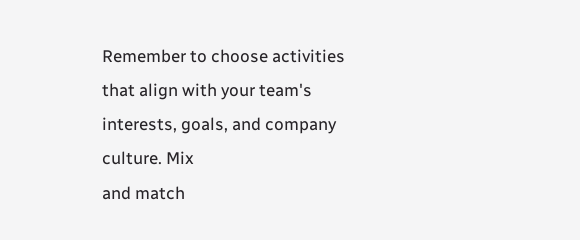Remember to choose activities that align with your team's interests, goals, and company culture. Mix
and match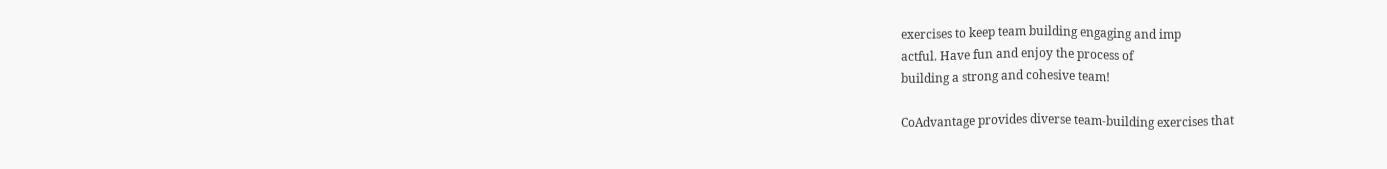exercises to keep team building engaging and imp
actful. Have fun and enjoy the process of
building a strong and cohesive team!

CoAdvantage provides diverse team-building exercises that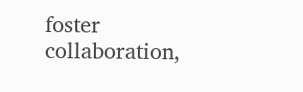foster collaboration,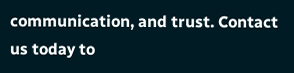communication, and trust. Contact us today to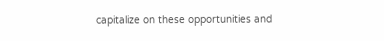capitalize on these opportunities and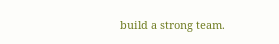build a strong team.